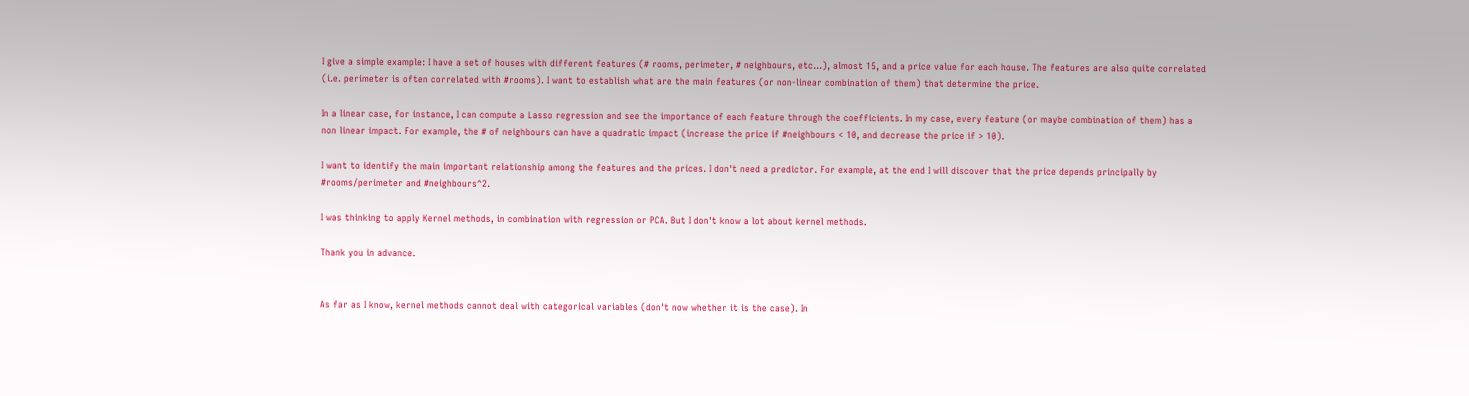I give a simple example: I have a set of houses with different features (# rooms, perimeter, # neighbours, etc...), almost 15, and a price value for each house. The features are also quite correlated (i.e. perimeter is often correlated with #rooms). I want to establish what are the main features (or non-linear combination of them) that determine the price.

In a linear case, for instance, I can compute a Lasso regression and see the importance of each feature through the coefficients. In my case, every feature (or maybe combination of them) has a non linear impact. For example, the # of neighbours can have a quadratic impact (increase the price if #neighbours < 10, and decrease the price if > 10).

I want to identify the main important relationship among the features and the prices. I don't need a predictor. For example, at the end I will discover that the price depends principally by #rooms/perimeter and #neighbours^2.

I was thinking to apply Kernel methods, in combination with regression or PCA. But I don't know a lot about kernel methods.

Thank you in advance.


As far as I know, kernel methods cannot deal with categorical variables (don't now whether it is the case). In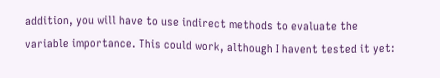addition, you will have to use indirect methods to evaluate the variable importance. This could work, although I havent tested it yet: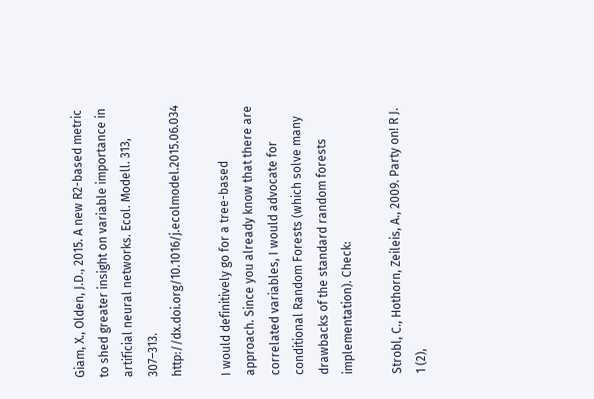Giam, X., Olden, J.D., 2015. A new R2-based metric to shed greater insight on variable importance in artificial neural networks. Ecol. Modell. 313, 307–313. http://dx.doi.org/10.1016/j.ecolmodel.2015.06.034

I would definitively go for a tree-based approach. Since you already know that there are correlated variables, I would advocate for conditional Random Forests (which solve many drawbacks of the standard random forests implementation). Check:

Strobl, C., Hothorn, Zeileis, A., 2009. Party on! R J. 1 (2),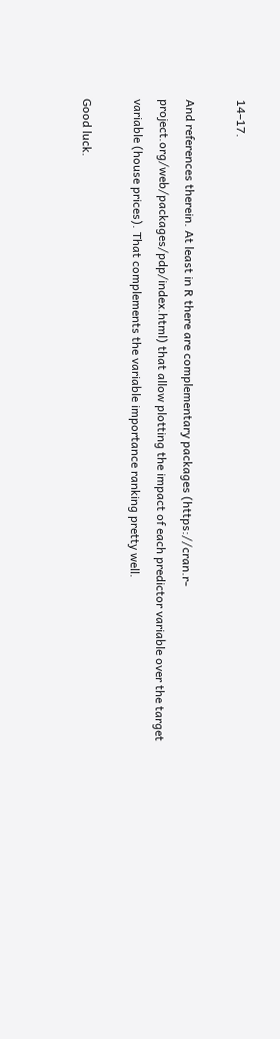14–17.

And references therein. At least in R there are complementary packages (https://cran.r-project.org/web/packages/pdp/index.html) that allow plotting the impact of each predictor variable over the target variable (house prices). That complements the variable importance ranking pretty well.

Good luck.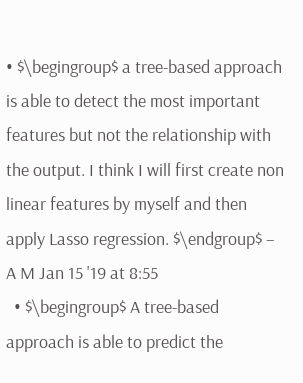• $\begingroup$ a tree-based approach is able to detect the most important features but not the relationship with the output. I think I will first create non linear features by myself and then apply Lasso regression. $\endgroup$ – A M Jan 15 '19 at 8:55
  • $\begingroup$ A tree-based approach is able to predict the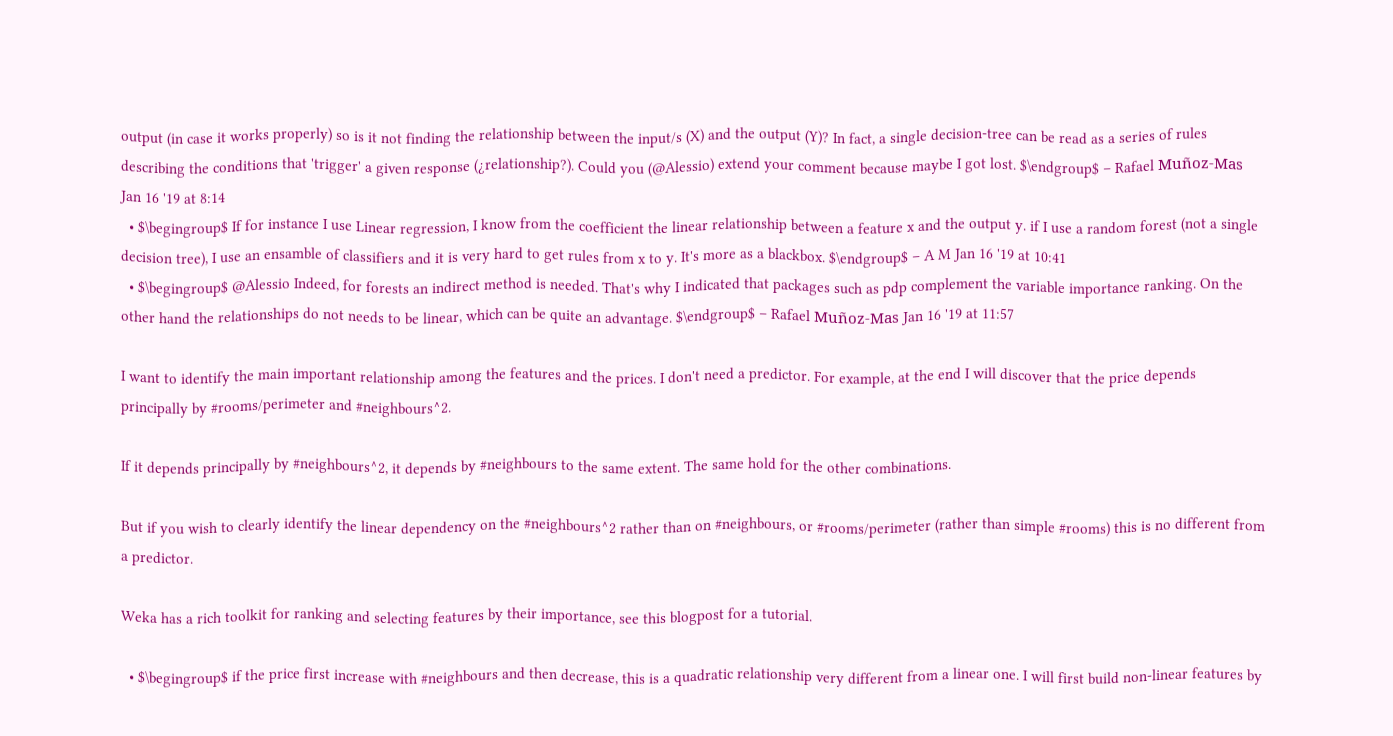output (in case it works properly) so is it not finding the relationship between the input/s (X) and the output (Y)? In fact, a single decision-tree can be read as a series of rules describing the conditions that 'trigger' a given response (¿relationship?). Could you (@Alessio) extend your comment because maybe I got lost. $\endgroup$ – Rafael Muñoz-Mas Jan 16 '19 at 8:14
  • $\begingroup$ If for instance I use Linear regression, I know from the coefficient the linear relationship between a feature x and the output y. if I use a random forest (not a single decision tree), I use an ensamble of classifiers and it is very hard to get rules from x to y. It's more as a blackbox. $\endgroup$ – A M Jan 16 '19 at 10:41
  • $\begingroup$ @Alessio Indeed, for forests an indirect method is needed. That's why I indicated that packages such as pdp complement the variable importance ranking. On the other hand the relationships do not needs to be linear, which can be quite an advantage. $\endgroup$ – Rafael Muñoz-Mas Jan 16 '19 at 11:57

I want to identify the main important relationship among the features and the prices. I don't need a predictor. For example, at the end I will discover that the price depends principally by #rooms/perimeter and #neighbours^2.

If it depends principally by #neighbours^2, it depends by #neighbours to the same extent. The same hold for the other combinations.

But if you wish to clearly identify the linear dependency on the #neighbours^2 rather than on #neighbours, or #rooms/perimeter (rather than simple #rooms) this is no different from a predictor.

Weka has a rich toolkit for ranking and selecting features by their importance, see this blogpost for a tutorial.

  • $\begingroup$ if the price first increase with #neighbours and then decrease, this is a quadratic relationship very different from a linear one. I will first build non-linear features by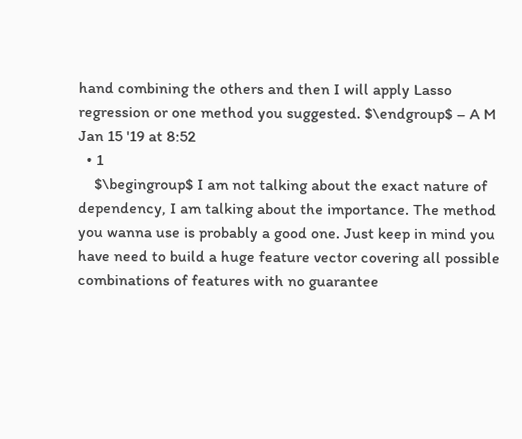hand combining the others and then I will apply Lasso regression or one method you suggested. $\endgroup$ – A M Jan 15 '19 at 8:52
  • 1
    $\begingroup$ I am not talking about the exact nature of dependency, I am talking about the importance. The method you wanna use is probably a good one. Just keep in mind you have need to build a huge feature vector covering all possible combinations of features with no guarantee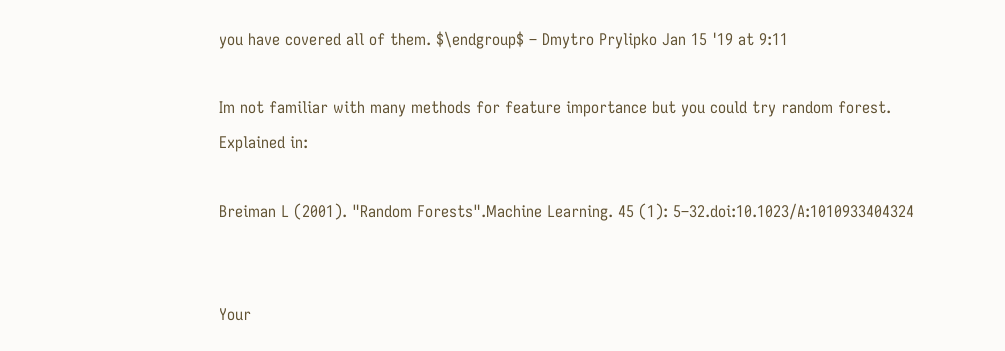you have covered all of them. $\endgroup$ – Dmytro Prylipko Jan 15 '19 at 9:11

Im not familiar with many methods for feature importance but you could try random forest. Explained in:

Breiman L (2001). "Random Forests".Machine Learning. 45 (1): 5–32.doi:10.1023/A:1010933404324


Your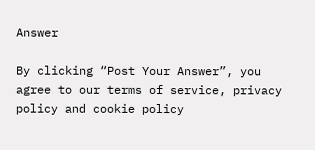Answer

By clicking “Post Your Answer”, you agree to our terms of service, privacy policy and cookie policy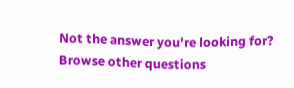Not the answer you're looking for? Browse other questions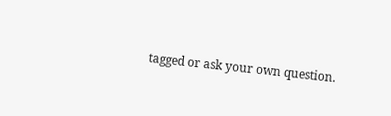tagged or ask your own question.